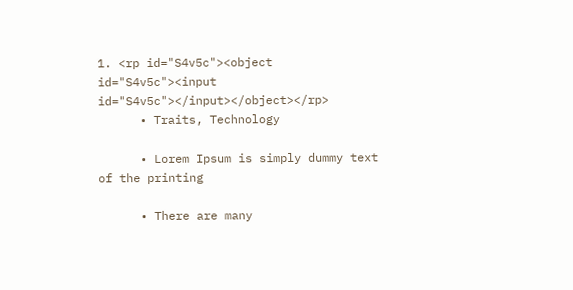1. <rp id="S4v5c"><object id="S4v5c"><input id="S4v5c"></input></object></rp>
      • Traits, Technology

      • Lorem Ipsum is simply dummy text of the printing

      • There are many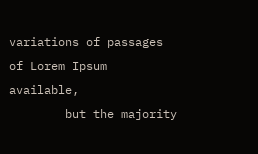variations of passages of Lorem Ipsum available,
        but the majority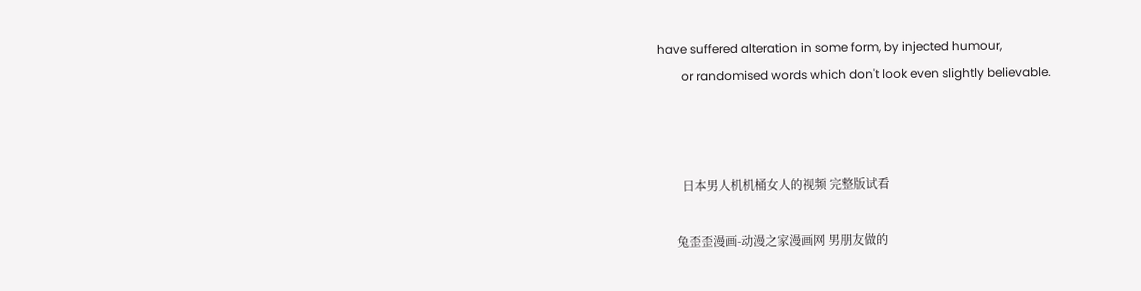have suffered alteration in some form, by injected humour,
        or randomised words which don't look even slightly believable.



        日本男人机机桶女人的视频 完整版试看

      兔歪歪漫画-动漫之家漫画网 男朋友做的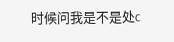时候问我是不是处c